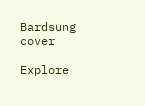Bardsung cover

Explore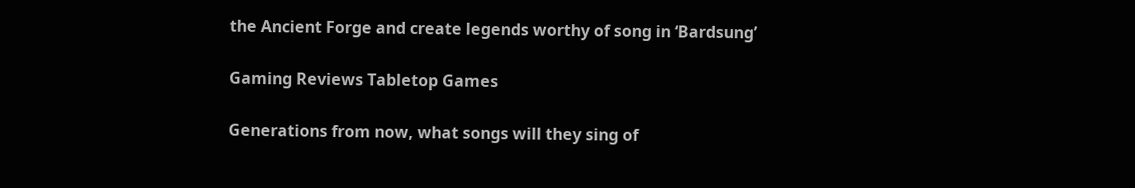the Ancient Forge and create legends worthy of song in ‘Bardsung’

Gaming Reviews Tabletop Games

Generations from now, what songs will they sing of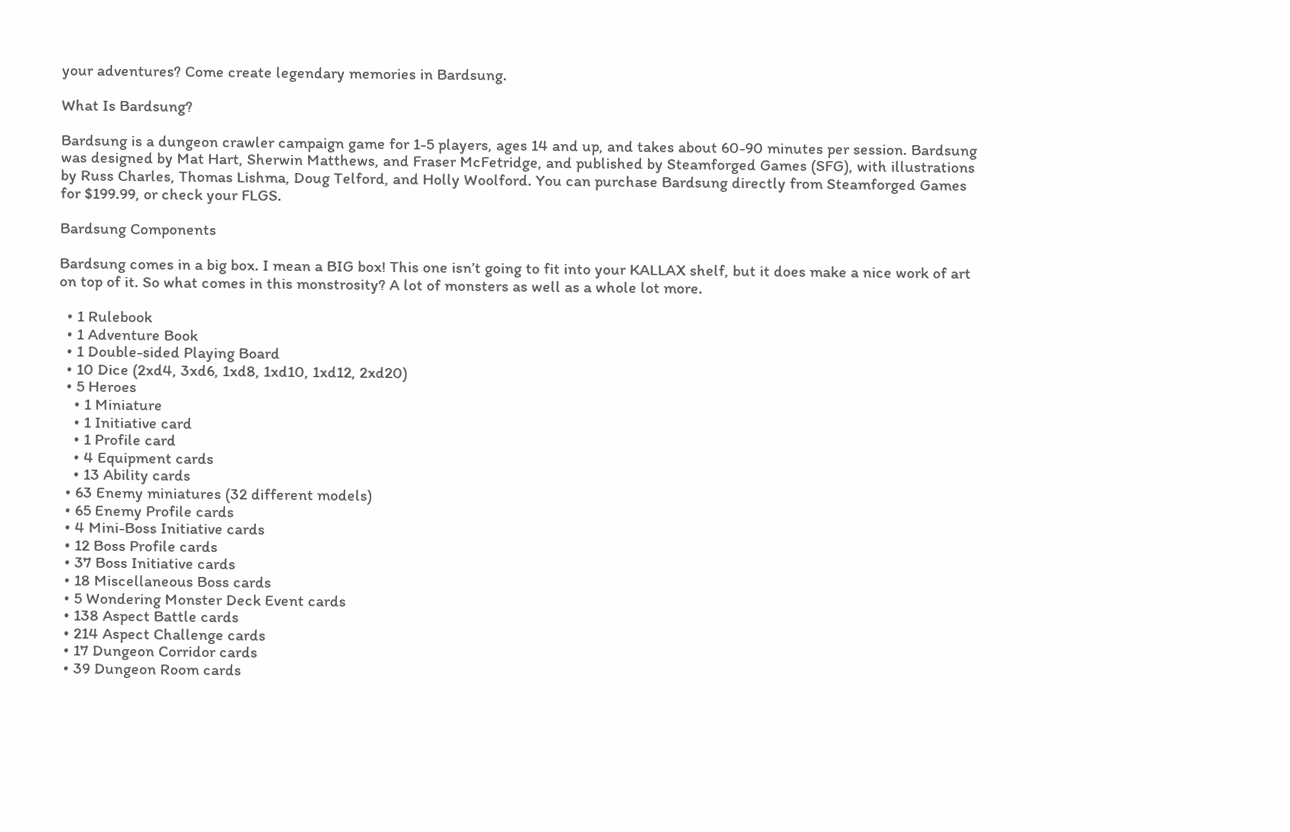your adventures? Come create legendary memories in Bardsung.

What Is Bardsung?

Bardsung is a dungeon crawler campaign game for 1-5 players, ages 14 and up, and takes about 60-90 minutes per session. Bardsung was designed by Mat Hart, Sherwin Matthews, and Fraser McFetridge, and published by Steamforged Games (SFG), with illustrations by Russ Charles, Thomas Lishma, Doug Telford, and Holly Woolford. You can purchase Bardsung directly from Steamforged Games for $199.99, or check your FLGS.

Bardsung Components

Bardsung comes in a big box. I mean a BIG box! This one isn’t going to fit into your KALLAX shelf, but it does make a nice work of art on top of it. So what comes in this monstrosity? A lot of monsters as well as a whole lot more.

  • 1 Rulebook
  • 1 Adventure Book
  • 1 Double-sided Playing Board
  • 10 Dice (2xd4, 3xd6, 1xd8, 1xd10, 1xd12, 2xd20)
  • 5 Heroes
    • 1 Miniature
    • 1 Initiative card
    • 1 Profile card
    • 4 Equipment cards
    • 13 Ability cards
  • 63 Enemy miniatures (32 different models)
  • 65 Enemy Profile cards
  • 4 Mini-Boss Initiative cards
  • 12 Boss Profile cards
  • 37 Boss Initiative cards
  • 18 Miscellaneous Boss cards
  • 5 Wondering Monster Deck Event cards
  • 138 Aspect Battle cards
  • 214 Aspect Challenge cards
  • 17 Dungeon Corridor cards
  • 39 Dungeon Room cards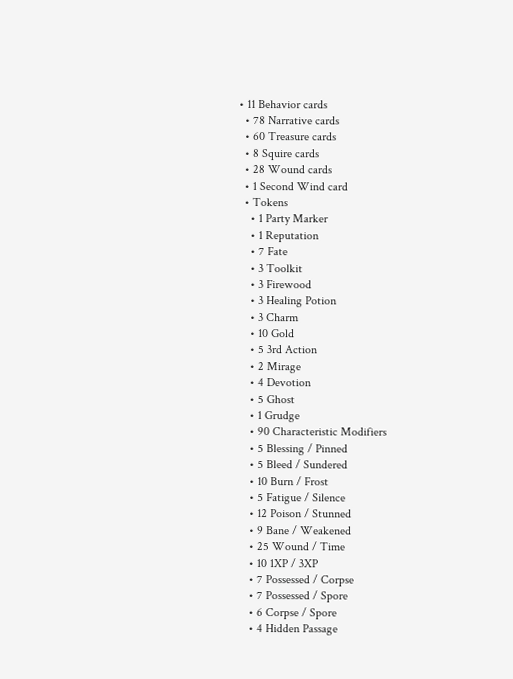• 11 Behavior cards
  • 78 Narrative cards
  • 60 Treasure cards
  • 8 Squire cards
  • 28 Wound cards
  • 1 Second Wind card
  • Tokens
    • 1 Party Marker
    • 1 Reputation
    • 7 Fate
    • 3 Toolkit
    • 3 Firewood
    • 3 Healing Potion
    • 3 Charm
    • 10 Gold
    • 5 3rd Action
    • 2 Mirage
    • 4 Devotion
    • 5 Ghost
    • 1 Grudge
    • 90 Characteristic Modifiers
    • 5 Blessing / Pinned
    • 5 Bleed / Sundered
    • 10 Burn / Frost
    • 5 Fatigue / Silence
    • 12 Poison / Stunned
    • 9 Bane / Weakened
    • 25 Wound / Time
    • 10 1XP / 3XP
    • 7 Possessed / Corpse
    • 7 Possessed / Spore
    • 6 Corpse / Spore
    • 4 Hidden Passage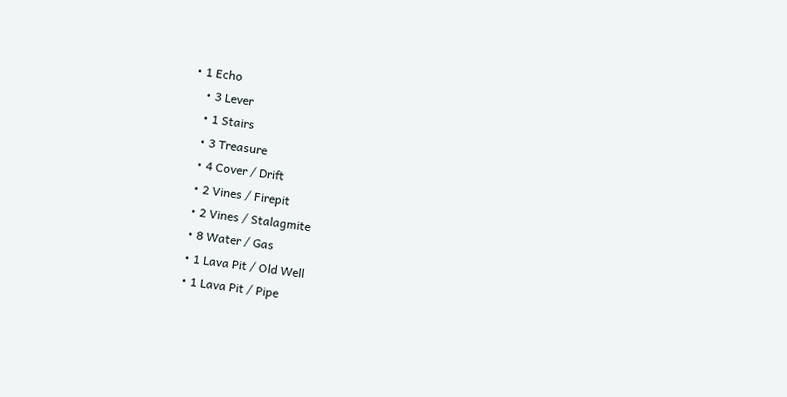• 1 Echo
    • 3 Lever
    • 1 Stairs
    • 3 Treasure
    • 4 Cover / Drift
    • 2 Vines / Firepit
    • 2 Vines / Stalagmite
    • 8 Water / Gas
    • 1 Lava Pit / Old Well
    • 1 Lava Pit / Pipe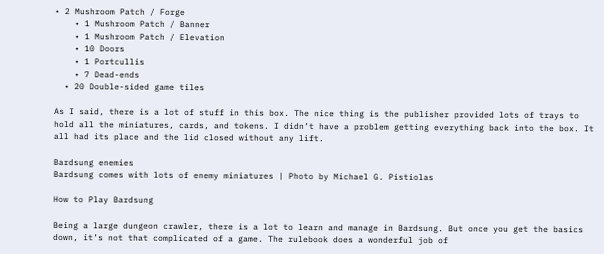• 2 Mushroom Patch / Forge
    • 1 Mushroom Patch / Banner
    • 1 Mushroom Patch / Elevation
    • 10 Doors
    • 1 Portcullis
    • 7 Dead-ends
  • 20 Double-sided game tiles

As I said, there is a lot of stuff in this box. The nice thing is the publisher provided lots of trays to hold all the miniatures, cards, and tokens. I didn’t have a problem getting everything back into the box. It all had its place and the lid closed without any lift.

Bardsung enemies
Bardsung comes with lots of enemy miniatures | Photo by Michael G. Pistiolas

How to Play Bardsung

Being a large dungeon crawler, there is a lot to learn and manage in Bardsung. But once you get the basics down, it’s not that complicated of a game. The rulebook does a wonderful job of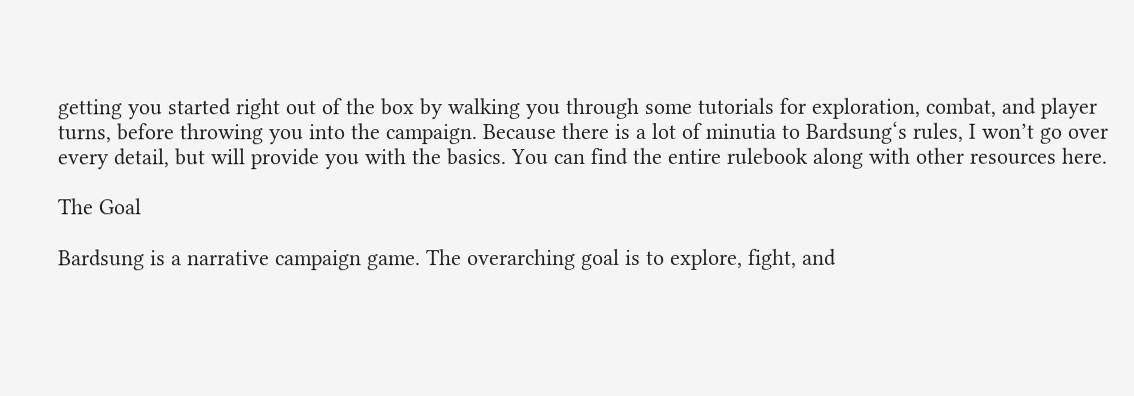getting you started right out of the box by walking you through some tutorials for exploration, combat, and player turns, before throwing you into the campaign. Because there is a lot of minutia to Bardsung‘s rules, I won’t go over every detail, but will provide you with the basics. You can find the entire rulebook along with other resources here.

The Goal

Bardsung is a narrative campaign game. The overarching goal is to explore, fight, and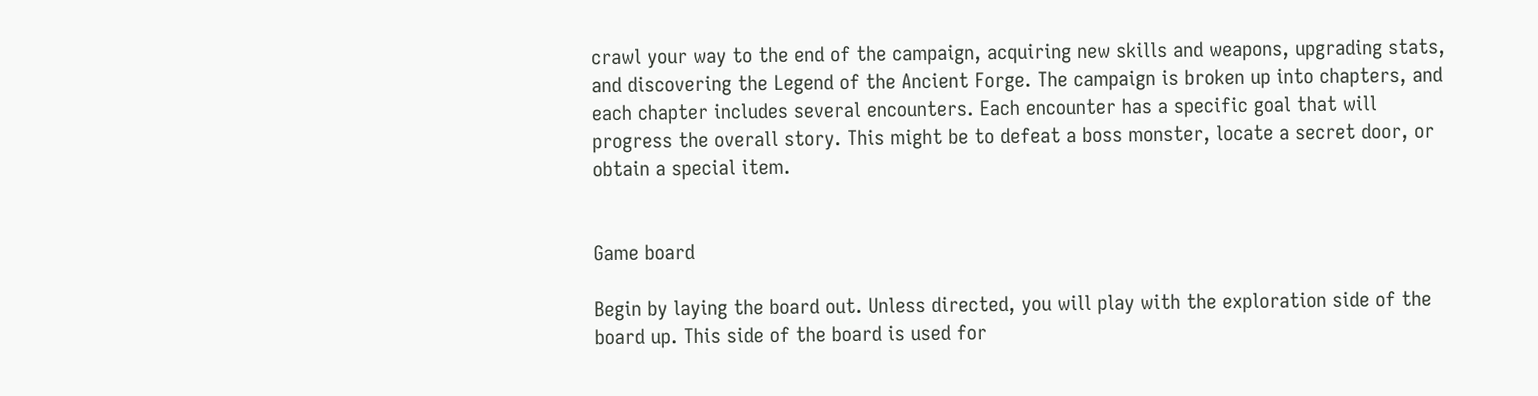crawl your way to the end of the campaign, acquiring new skills and weapons, upgrading stats, and discovering the Legend of the Ancient Forge. The campaign is broken up into chapters, and each chapter includes several encounters. Each encounter has a specific goal that will progress the overall story. This might be to defeat a boss monster, locate a secret door, or obtain a special item.


Game board

Begin by laying the board out. Unless directed, you will play with the exploration side of the board up. This side of the board is used for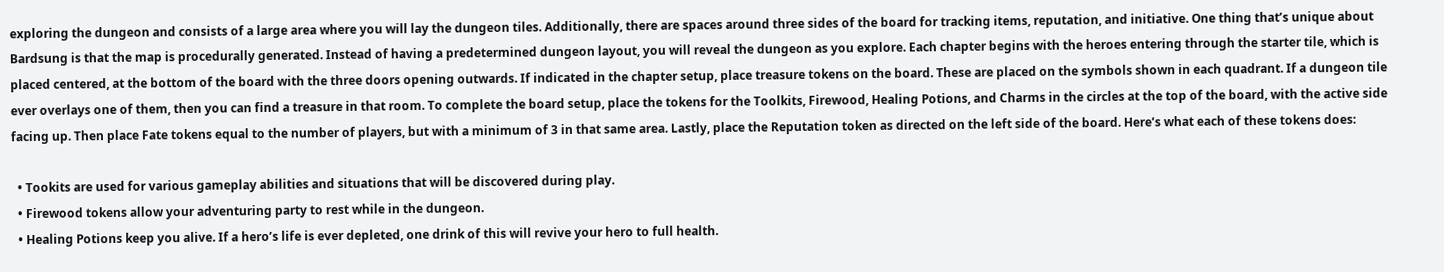exploring the dungeon and consists of a large area where you will lay the dungeon tiles. Additionally, there are spaces around three sides of the board for tracking items, reputation, and initiative. One thing that’s unique about Bardsung is that the map is procedurally generated. Instead of having a predetermined dungeon layout, you will reveal the dungeon as you explore. Each chapter begins with the heroes entering through the starter tile, which is placed centered, at the bottom of the board with the three doors opening outwards. If indicated in the chapter setup, place treasure tokens on the board. These are placed on the symbols shown in each quadrant. If a dungeon tile ever overlays one of them, then you can find a treasure in that room. To complete the board setup, place the tokens for the Toolkits, Firewood, Healing Potions, and Charms in the circles at the top of the board, with the active side facing up. Then place Fate tokens equal to the number of players, but with a minimum of 3 in that same area. Lastly, place the Reputation token as directed on the left side of the board. Here’s what each of these tokens does:

  • Tookits are used for various gameplay abilities and situations that will be discovered during play.
  • Firewood tokens allow your adventuring party to rest while in the dungeon.
  • Healing Potions keep you alive. If a hero’s life is ever depleted, one drink of this will revive your hero to full health.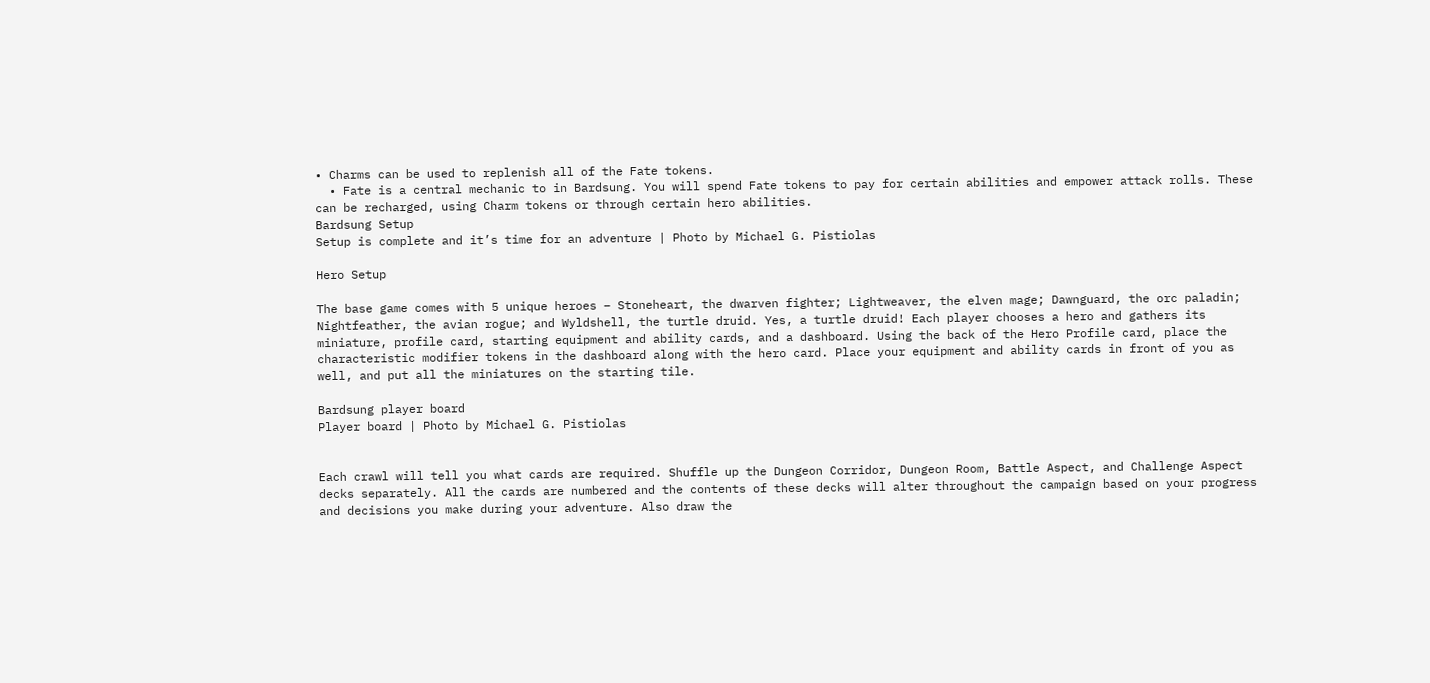• Charms can be used to replenish all of the Fate tokens.
  • Fate is a central mechanic to in Bardsung. You will spend Fate tokens to pay for certain abilities and empower attack rolls. These can be recharged, using Charm tokens or through certain hero abilities.
Bardsung Setup
Setup is complete and it’s time for an adventure | Photo by Michael G. Pistiolas

Hero Setup

The base game comes with 5 unique heroes – Stoneheart, the dwarven fighter; Lightweaver, the elven mage; Dawnguard, the orc paladin; Nightfeather, the avian rogue; and Wyldshell, the turtle druid. Yes, a turtle druid! Each player chooses a hero and gathers its miniature, profile card, starting equipment and ability cards, and a dashboard. Using the back of the Hero Profile card, place the characteristic modifier tokens in the dashboard along with the hero card. Place your equipment and ability cards in front of you as well, and put all the miniatures on the starting tile.

Bardsung player board
Player board | Photo by Michael G. Pistiolas


Each crawl will tell you what cards are required. Shuffle up the Dungeon Corridor, Dungeon Room, Battle Aspect, and Challenge Aspect decks separately. All the cards are numbered and the contents of these decks will alter throughout the campaign based on your progress and decisions you make during your adventure. Also draw the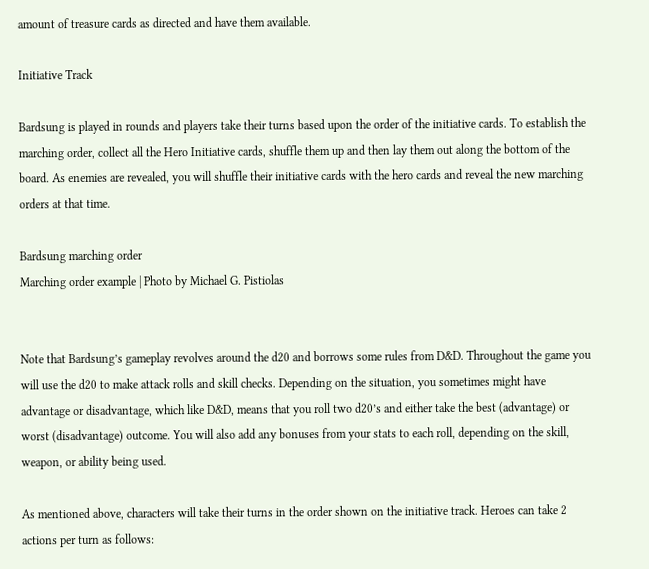amount of treasure cards as directed and have them available.

Initiative Track

Bardsung is played in rounds and players take their turns based upon the order of the initiative cards. To establish the marching order, collect all the Hero Initiative cards, shuffle them up and then lay them out along the bottom of the board. As enemies are revealed, you will shuffle their initiative cards with the hero cards and reveal the new marching orders at that time.

Bardsung marching order
Marching order example | Photo by Michael G. Pistiolas


Note that Bardsung’s gameplay revolves around the d20 and borrows some rules from D&D. Throughout the game you will use the d20 to make attack rolls and skill checks. Depending on the situation, you sometimes might have advantage or disadvantage, which like D&D, means that you roll two d20’s and either take the best (advantage) or worst (disadvantage) outcome. You will also add any bonuses from your stats to each roll, depending on the skill, weapon, or ability being used.

As mentioned above, characters will take their turns in the order shown on the initiative track. Heroes can take 2 actions per turn as follows: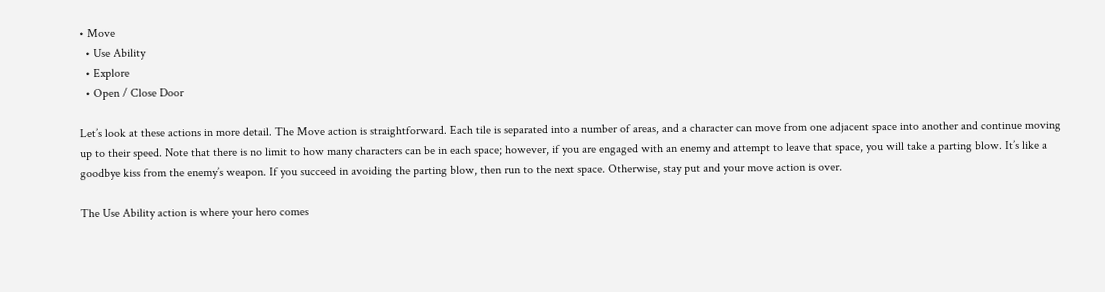• Move
  • Use Ability
  • Explore
  • Open / Close Door

Let’s look at these actions in more detail. The Move action is straightforward. Each tile is separated into a number of areas, and a character can move from one adjacent space into another and continue moving up to their speed. Note that there is no limit to how many characters can be in each space; however, if you are engaged with an enemy and attempt to leave that space, you will take a parting blow. It’s like a goodbye kiss from the enemy’s weapon. If you succeed in avoiding the parting blow, then run to the next space. Otherwise, stay put and your move action is over.

The Use Ability action is where your hero comes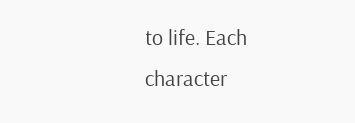to life. Each character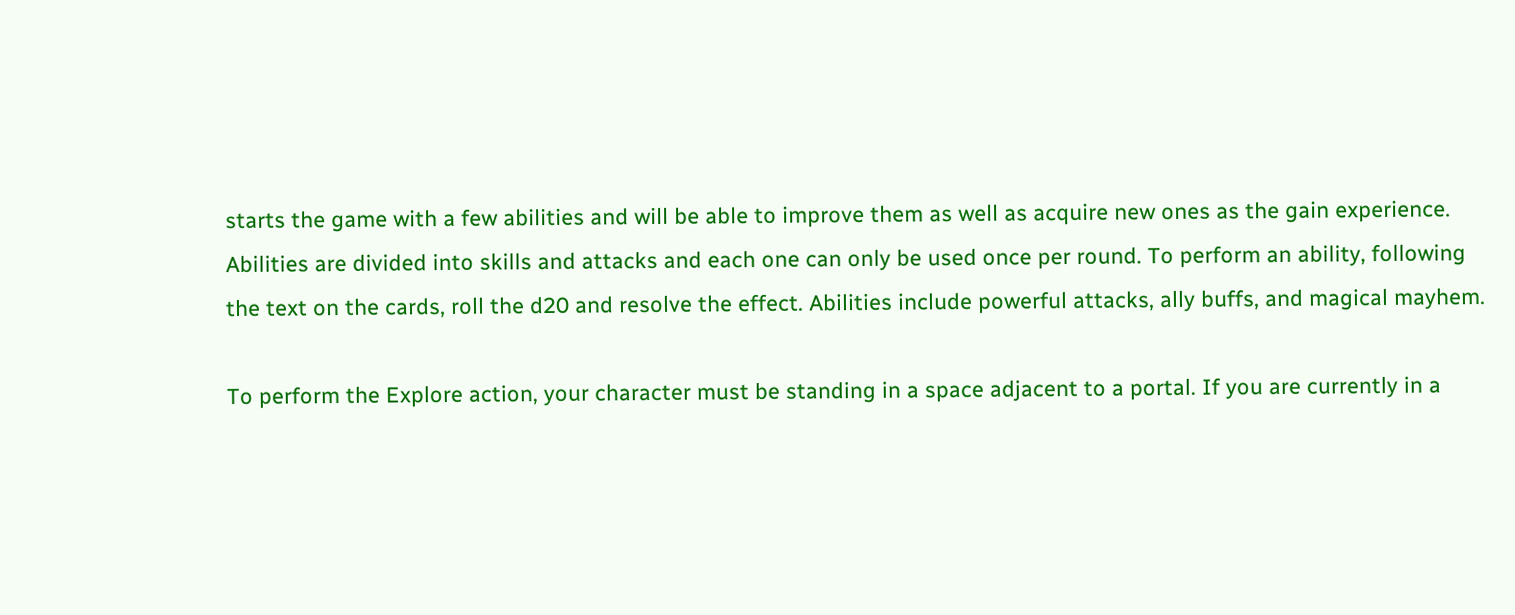starts the game with a few abilities and will be able to improve them as well as acquire new ones as the gain experience. Abilities are divided into skills and attacks and each one can only be used once per round. To perform an ability, following the text on the cards, roll the d20 and resolve the effect. Abilities include powerful attacks, ally buffs, and magical mayhem.

To perform the Explore action, your character must be standing in a space adjacent to a portal. If you are currently in a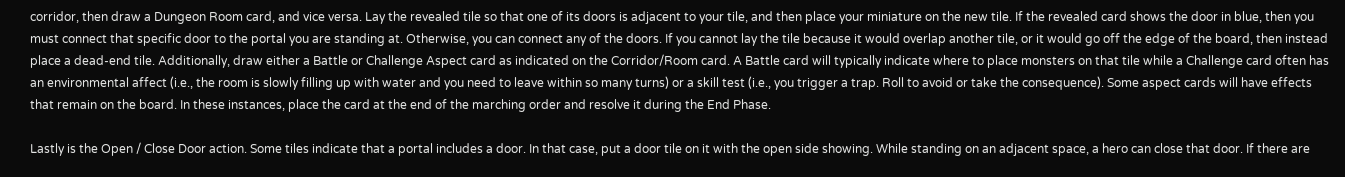corridor, then draw a Dungeon Room card, and vice versa. Lay the revealed tile so that one of its doors is adjacent to your tile, and then place your miniature on the new tile. If the revealed card shows the door in blue, then you must connect that specific door to the portal you are standing at. Otherwise, you can connect any of the doors. If you cannot lay the tile because it would overlap another tile, or it would go off the edge of the board, then instead place a dead-end tile. Additionally, draw either a Battle or Challenge Aspect card as indicated on the Corridor/Room card. A Battle card will typically indicate where to place monsters on that tile while a Challenge card often has an environmental affect (i.e., the room is slowly filling up with water and you need to leave within so many turns) or a skill test (i.e., you trigger a trap. Roll to avoid or take the consequence). Some aspect cards will have effects that remain on the board. In these instances, place the card at the end of the marching order and resolve it during the End Phase.

Lastly is the Open / Close Door action. Some tiles indicate that a portal includes a door. In that case, put a door tile on it with the open side showing. While standing on an adjacent space, a hero can close that door. If there are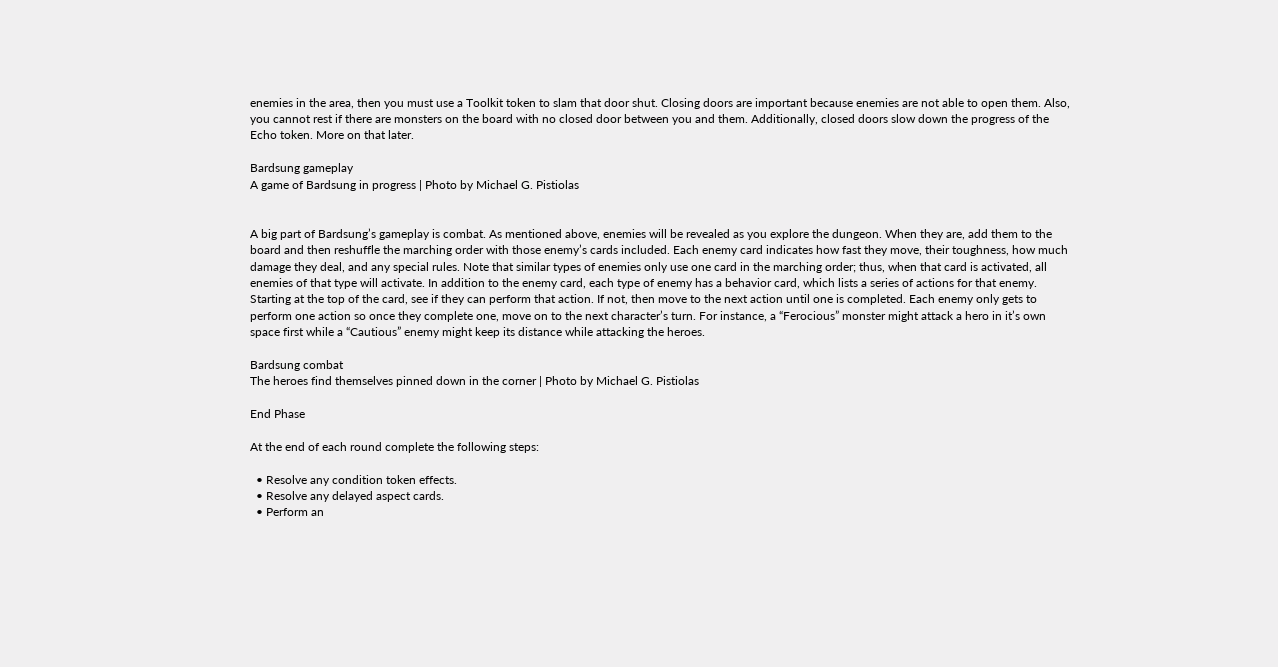enemies in the area, then you must use a Toolkit token to slam that door shut. Closing doors are important because enemies are not able to open them. Also, you cannot rest if there are monsters on the board with no closed door between you and them. Additionally, closed doors slow down the progress of the Echo token. More on that later.

Bardsung gameplay
A game of Bardsung in progress | Photo by Michael G. Pistiolas


A big part of Bardsung’s gameplay is combat. As mentioned above, enemies will be revealed as you explore the dungeon. When they are, add them to the board and then reshuffle the marching order with those enemy’s cards included. Each enemy card indicates how fast they move, their toughness, how much damage they deal, and any special rules. Note that similar types of enemies only use one card in the marching order; thus, when that card is activated, all enemies of that type will activate. In addition to the enemy card, each type of enemy has a behavior card, which lists a series of actions for that enemy. Starting at the top of the card, see if they can perform that action. If not, then move to the next action until one is completed. Each enemy only gets to perform one action so once they complete one, move on to the next character’s turn. For instance, a “Ferocious” monster might attack a hero in it’s own space first while a “Cautious” enemy might keep its distance while attacking the heroes.

Bardsung combat
The heroes find themselves pinned down in the corner | Photo by Michael G. Pistiolas

End Phase

At the end of each round complete the following steps:

  • Resolve any condition token effects.
  • Resolve any delayed aspect cards.
  • Perform an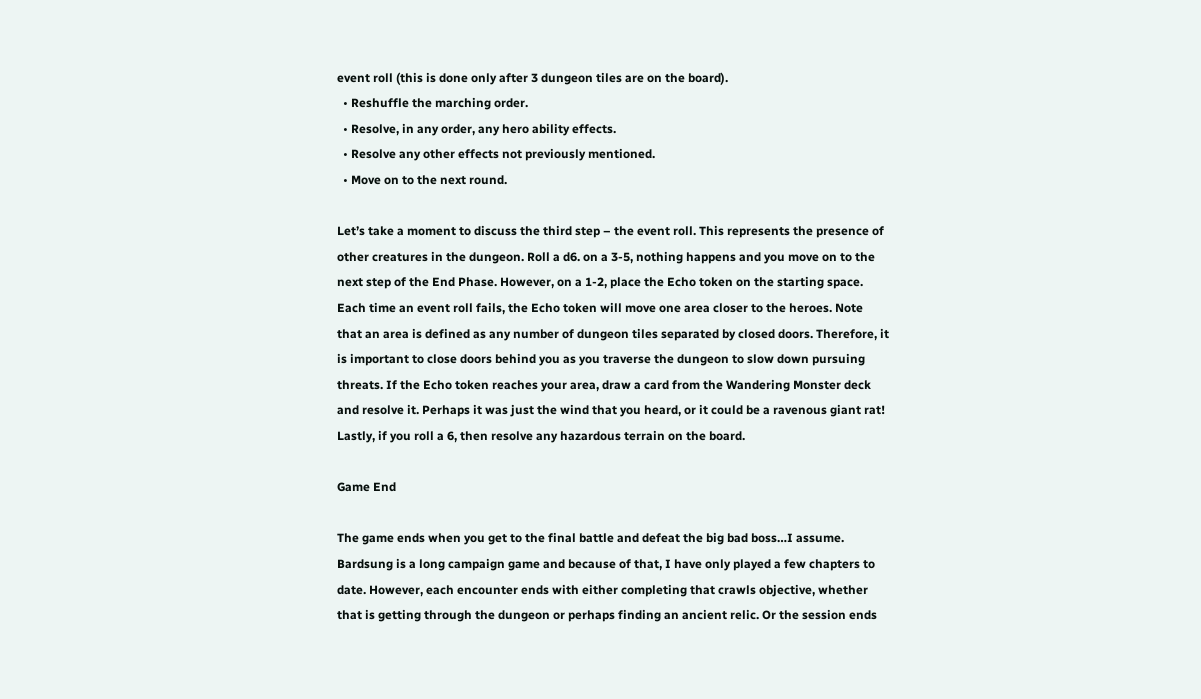event roll (this is done only after 3 dungeon tiles are on the board).
  • Reshuffle the marching order.
  • Resolve, in any order, any hero ability effects.
  • Resolve any other effects not previously mentioned.
  • Move on to the next round.

Let’s take a moment to discuss the third step – the event roll. This represents the presence of other creatures in the dungeon. Roll a d6. on a 3-5, nothing happens and you move on to the next step of the End Phase. However, on a 1-2, place the Echo token on the starting space. Each time an event roll fails, the Echo token will move one area closer to the heroes. Note that an area is defined as any number of dungeon tiles separated by closed doors. Therefore, it is important to close doors behind you as you traverse the dungeon to slow down pursuing threats. If the Echo token reaches your area, draw a card from the Wandering Monster deck and resolve it. Perhaps it was just the wind that you heard, or it could be a ravenous giant rat! Lastly, if you roll a 6, then resolve any hazardous terrain on the board.

Game End

The game ends when you get to the final battle and defeat the big bad boss…I assume. Bardsung is a long campaign game and because of that, I have only played a few chapters to date. However, each encounter ends with either completing that crawls objective, whether that is getting through the dungeon or perhaps finding an ancient relic. Or the session ends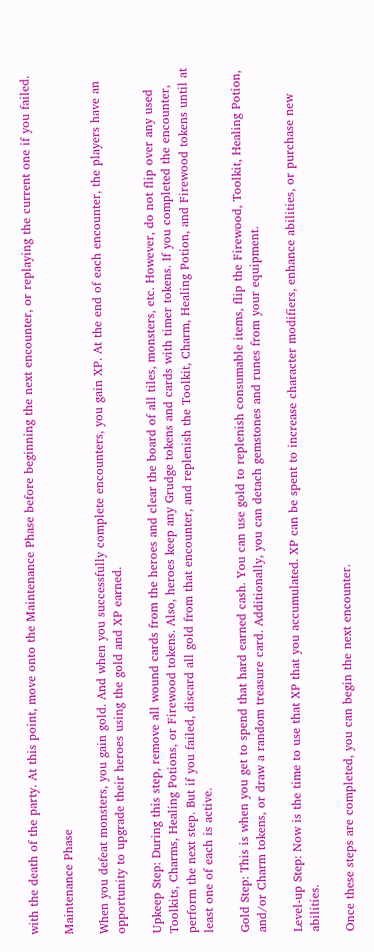with the death of the party. At this point, move onto the Maintenance Phase before beginning the next encounter, or replaying the current one if you failed.

Maintenance Phase

When you defeat monsters, you gain gold. And when you successfully complete encounters, you gain XP. At the end of each encounter, the players have an opportunity to upgrade their heroes using the gold and XP earned.

Upkeep Step: During this step, remove all wound cards from the heroes and clear the board of all tiles, monsters, etc. However, do not flip over any used Toolkits, Charms, Healing Potions, or Firewood tokens. Also, heroes keep any Grudge tokens and cards with timer tokens. If you completed the encounter, perform the next step. But if you failed, discard all gold from that encounter, and replenish the Toolkit, Charm, Healing Potion, and Firewood tokens until at least one of each is active.

Gold Step: This is when you get to spend that hard earned cash. You can use gold to replenish consumable items, flip the Firewood, Toolkit, Healing Potion, and/or Charm tokens, or draw a random treasure card. Additionally, you can detach gemstones and runes from your equipment.

Level-up Step: Now is the time to use that XP that you accumulated. XP can be spent to increase character modifiers, enhance abilities, or purchase new abilities.

Once these steps are completed, you can begin the next encounter.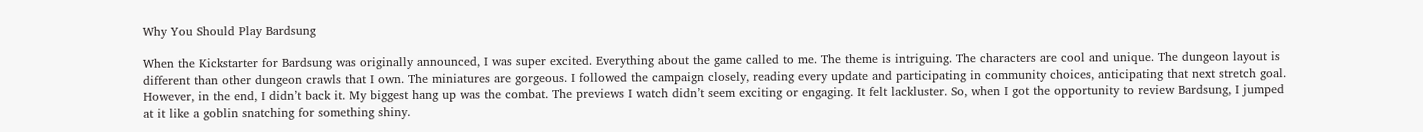Why You Should Play Bardsung

When the Kickstarter for Bardsung was originally announced, I was super excited. Everything about the game called to me. The theme is intriguing. The characters are cool and unique. The dungeon layout is different than other dungeon crawls that I own. The miniatures are gorgeous. I followed the campaign closely, reading every update and participating in community choices, anticipating that next stretch goal. However, in the end, I didn’t back it. My biggest hang up was the combat. The previews I watch didn’t seem exciting or engaging. It felt lackluster. So, when I got the opportunity to review Bardsung, I jumped at it like a goblin snatching for something shiny.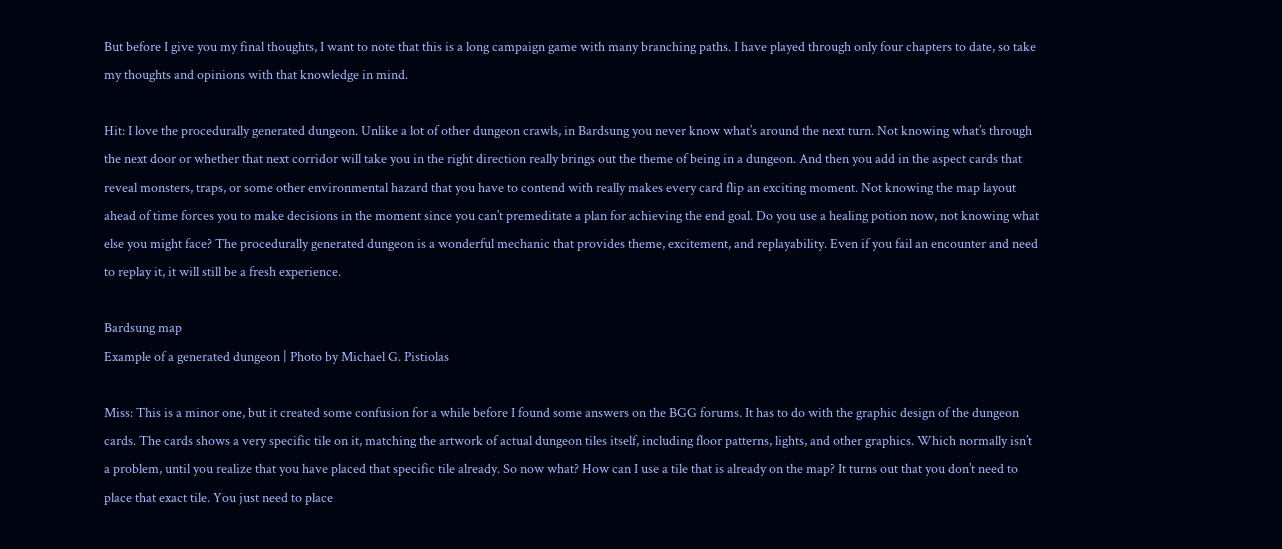But before I give you my final thoughts, I want to note that this is a long campaign game with many branching paths. I have played through only four chapters to date, so take my thoughts and opinions with that knowledge in mind.

Hit: I love the procedurally generated dungeon. Unlike a lot of other dungeon crawls, in Bardsung you never know what’s around the next turn. Not knowing what’s through the next door or whether that next corridor will take you in the right direction really brings out the theme of being in a dungeon. And then you add in the aspect cards that reveal monsters, traps, or some other environmental hazard that you have to contend with really makes every card flip an exciting moment. Not knowing the map layout ahead of time forces you to make decisions in the moment since you can’t premeditate a plan for achieving the end goal. Do you use a healing potion now, not knowing what else you might face? The procedurally generated dungeon is a wonderful mechanic that provides theme, excitement, and replayability. Even if you fail an encounter and need to replay it, it will still be a fresh experience.

Bardsung map
Example of a generated dungeon | Photo by Michael G. Pistiolas

Miss: This is a minor one, but it created some confusion for a while before I found some answers on the BGG forums. It has to do with the graphic design of the dungeon cards. The cards shows a very specific tile on it, matching the artwork of actual dungeon tiles itself, including floor patterns, lights, and other graphics. Which normally isn’t a problem, until you realize that you have placed that specific tile already. So now what? How can I use a tile that is already on the map? It turns out that you don’t need to place that exact tile. You just need to place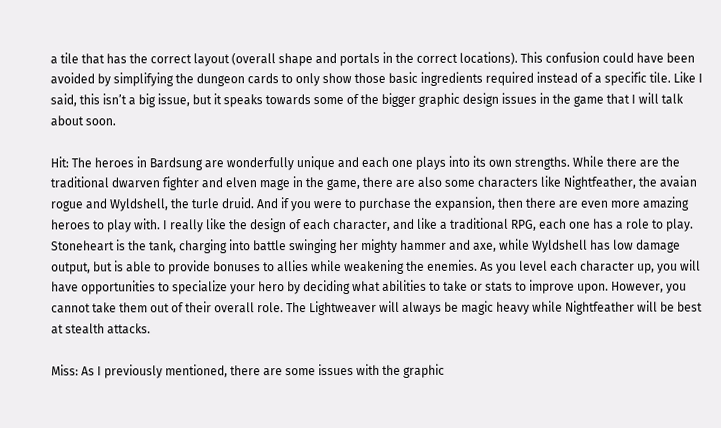a tile that has the correct layout (overall shape and portals in the correct locations). This confusion could have been avoided by simplifying the dungeon cards to only show those basic ingredients required instead of a specific tile. Like I said, this isn’t a big issue, but it speaks towards some of the bigger graphic design issues in the game that I will talk about soon.

Hit: The heroes in Bardsung are wonderfully unique and each one plays into its own strengths. While there are the traditional dwarven fighter and elven mage in the game, there are also some characters like Nightfeather, the avaian rogue and Wyldshell, the turle druid. And if you were to purchase the expansion, then there are even more amazing heroes to play with. I really like the design of each character, and like a traditional RPG, each one has a role to play. Stoneheart is the tank, charging into battle swinging her mighty hammer and axe, while Wyldshell has low damage output, but is able to provide bonuses to allies while weakening the enemies. As you level each character up, you will have opportunities to specialize your hero by deciding what abilities to take or stats to improve upon. However, you cannot take them out of their overall role. The Lightweaver will always be magic heavy while Nightfeather will be best at stealth attacks.

Miss: As I previously mentioned, there are some issues with the graphic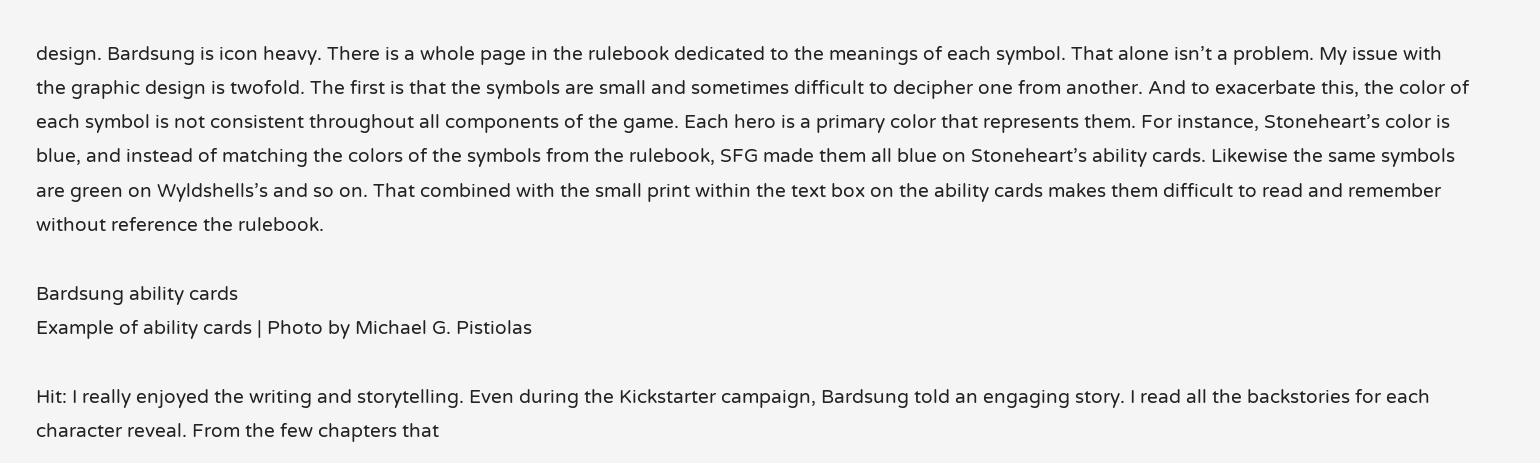design. Bardsung is icon heavy. There is a whole page in the rulebook dedicated to the meanings of each symbol. That alone isn’t a problem. My issue with the graphic design is twofold. The first is that the symbols are small and sometimes difficult to decipher one from another. And to exacerbate this, the color of each symbol is not consistent throughout all components of the game. Each hero is a primary color that represents them. For instance, Stoneheart’s color is blue, and instead of matching the colors of the symbols from the rulebook, SFG made them all blue on Stoneheart’s ability cards. Likewise the same symbols are green on Wyldshells’s and so on. That combined with the small print within the text box on the ability cards makes them difficult to read and remember without reference the rulebook.

Bardsung ability cards
Example of ability cards | Photo by Michael G. Pistiolas

Hit: I really enjoyed the writing and storytelling. Even during the Kickstarter campaign, Bardsung told an engaging story. I read all the backstories for each character reveal. From the few chapters that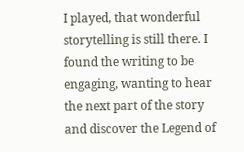I played, that wonderful storytelling is still there. I found the writing to be engaging, wanting to hear the next part of the story and discover the Legend of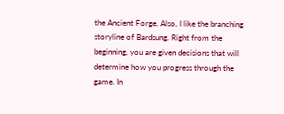the Ancient Forge. Also, I like the branching storyline of Bardsung. Right from the beginning, you are given decisions that will determine how you progress through the game. In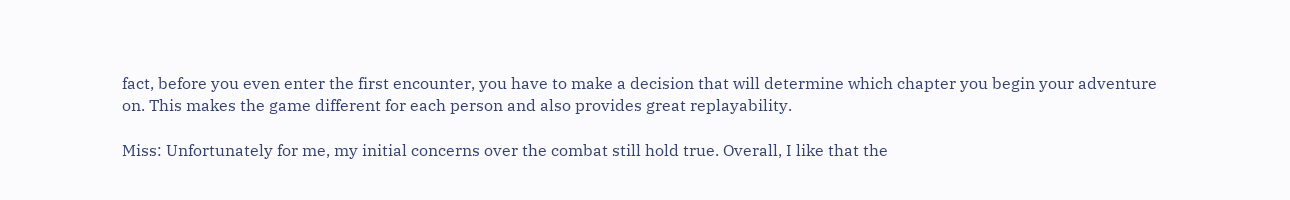fact, before you even enter the first encounter, you have to make a decision that will determine which chapter you begin your adventure on. This makes the game different for each person and also provides great replayability.

Miss: Unfortunately for me, my initial concerns over the combat still hold true. Overall, I like that the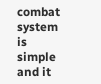combat system is simple and it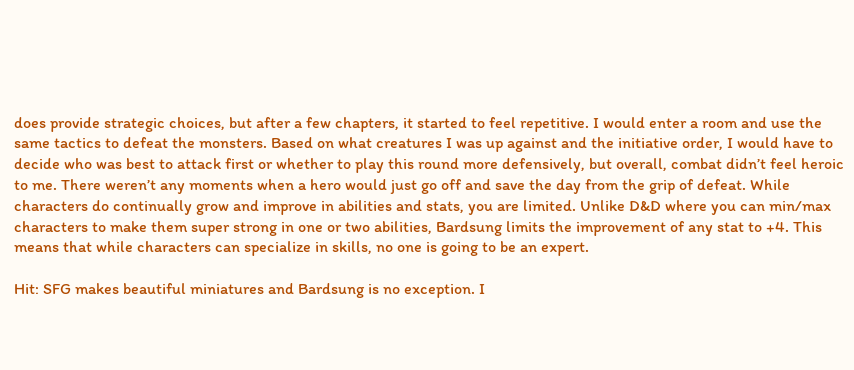does provide strategic choices, but after a few chapters, it started to feel repetitive. I would enter a room and use the same tactics to defeat the monsters. Based on what creatures I was up against and the initiative order, I would have to decide who was best to attack first or whether to play this round more defensively, but overall, combat didn’t feel heroic to me. There weren’t any moments when a hero would just go off and save the day from the grip of defeat. While characters do continually grow and improve in abilities and stats, you are limited. Unlike D&D where you can min/max characters to make them super strong in one or two abilities, Bardsung limits the improvement of any stat to +4. This means that while characters can specialize in skills, no one is going to be an expert.

Hit: SFG makes beautiful miniatures and Bardsung is no exception. I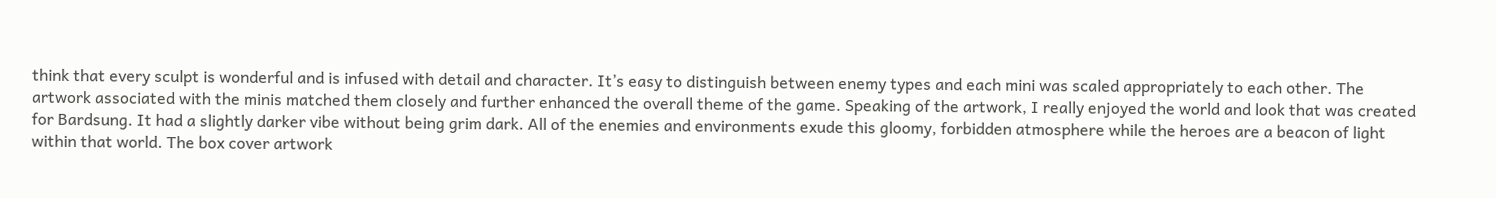think that every sculpt is wonderful and is infused with detail and character. It’s easy to distinguish between enemy types and each mini was scaled appropriately to each other. The artwork associated with the minis matched them closely and further enhanced the overall theme of the game. Speaking of the artwork, I really enjoyed the world and look that was created for Bardsung. It had a slightly darker vibe without being grim dark. All of the enemies and environments exude this gloomy, forbidden atmosphere while the heroes are a beacon of light within that world. The box cover artwork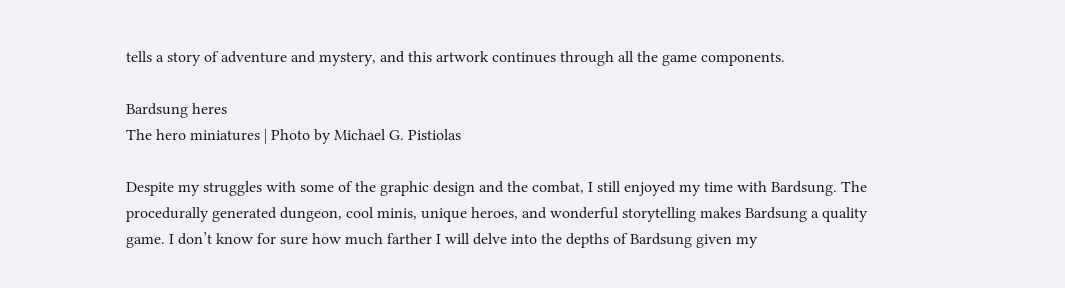tells a story of adventure and mystery, and this artwork continues through all the game components.

Bardsung heres
The hero miniatures | Photo by Michael G. Pistiolas

Despite my struggles with some of the graphic design and the combat, I still enjoyed my time with Bardsung. The procedurally generated dungeon, cool minis, unique heroes, and wonderful storytelling makes Bardsung a quality game. I don’t know for sure how much farther I will delve into the depths of Bardsung given my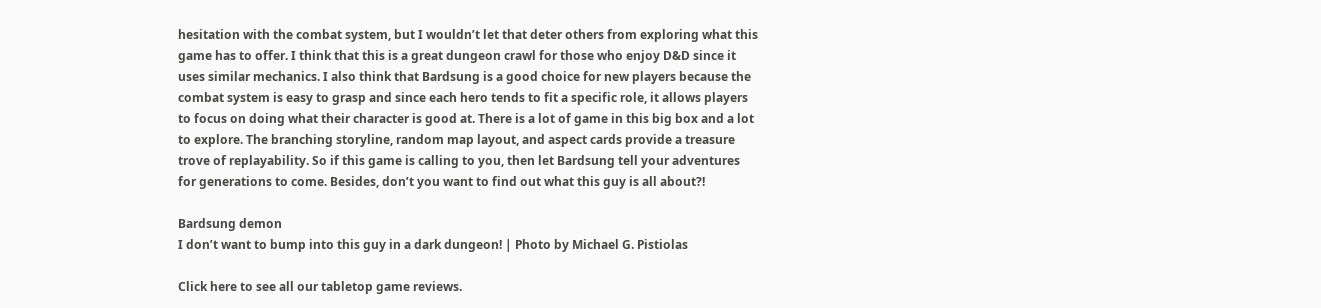hesitation with the combat system, but I wouldn’t let that deter others from exploring what this game has to offer. I think that this is a great dungeon crawl for those who enjoy D&D since it uses similar mechanics. I also think that Bardsung is a good choice for new players because the combat system is easy to grasp and since each hero tends to fit a specific role, it allows players to focus on doing what their character is good at. There is a lot of game in this big box and a lot to explore. The branching storyline, random map layout, and aspect cards provide a treasure trove of replayability. So if this game is calling to you, then let Bardsung tell your adventures for generations to come. Besides, don’t you want to find out what this guy is all about?!

Bardsung demon
I don’t want to bump into this guy in a dark dungeon! | Photo by Michael G. Pistiolas

Click here to see all our tabletop game reviews.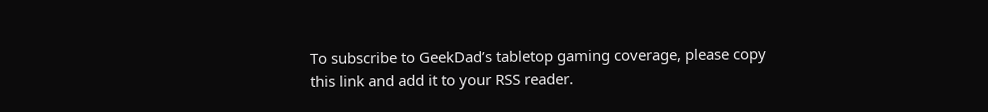To subscribe to GeekDad’s tabletop gaming coverage, please copy this link and add it to your RSS reader.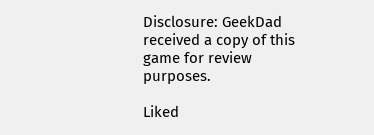Disclosure: GeekDad received a copy of this game for review purposes.

Liked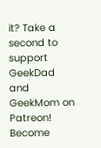it? Take a second to support GeekDad and GeekMom on Patreon!
Become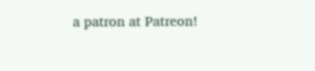a patron at Patreon!